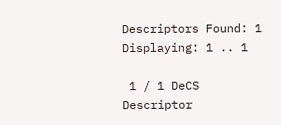Descriptors Found: 1
Displaying: 1 .. 1

 1 / 1 DeCS
Descriptor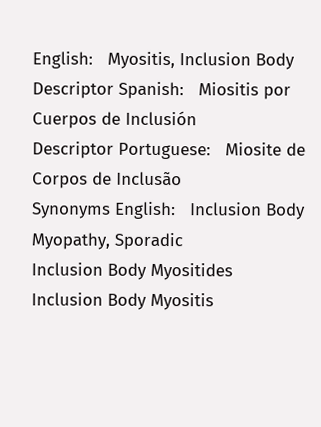English:   Myositis, Inclusion Body
Descriptor Spanish:   Miositis por Cuerpos de Inclusión
Descriptor Portuguese:   Miosite de Corpos de Inclusão
Synonyms English:   Inclusion Body Myopathy, Sporadic
Inclusion Body Myositides
Inclusion Body Myositis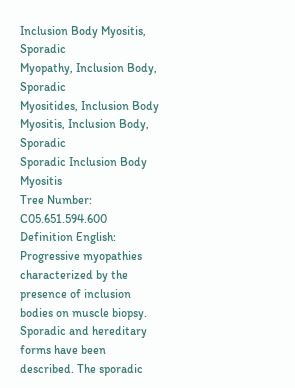Inclusion Body Myositis, Sporadic
Myopathy, Inclusion Body, Sporadic
Myositides, Inclusion Body
Myositis, Inclusion Body, Sporadic
Sporadic Inclusion Body Myositis
Tree Number:   C05.651.594.600
Definition English:   Progressive myopathies characterized by the presence of inclusion bodies on muscle biopsy. Sporadic and hereditary forms have been described. The sporadic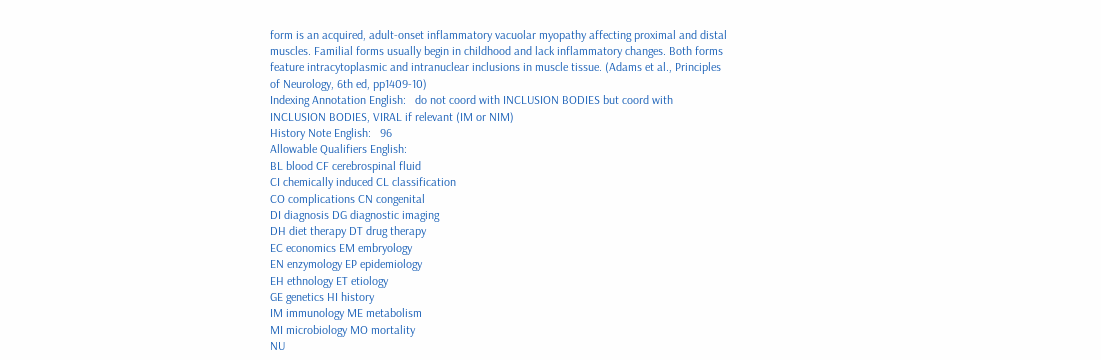form is an acquired, adult-onset inflammatory vacuolar myopathy affecting proximal and distal muscles. Familial forms usually begin in childhood and lack inflammatory changes. Both forms feature intracytoplasmic and intranuclear inclusions in muscle tissue. (Adams et al., Principles of Neurology, 6th ed, pp1409-10)
Indexing Annotation English:   do not coord with INCLUSION BODIES but coord with INCLUSION BODIES, VIRAL if relevant (IM or NIM)
History Note English:   96
Allowable Qualifiers English:
BL blood CF cerebrospinal fluid
CI chemically induced CL classification
CO complications CN congenital
DI diagnosis DG diagnostic imaging
DH diet therapy DT drug therapy
EC economics EM embryology
EN enzymology EP epidemiology
EH ethnology ET etiology
GE genetics HI history
IM immunology ME metabolism
MI microbiology MO mortality
NU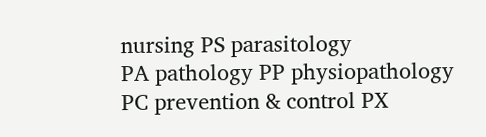nursing PS parasitology
PA pathology PP physiopathology
PC prevention & control PX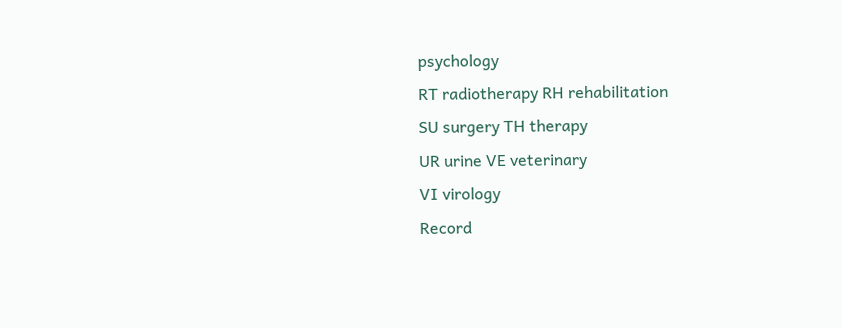psychology
RT radiotherapy RH rehabilitation
SU surgery TH therapy
UR urine VE veterinary
VI virology
Record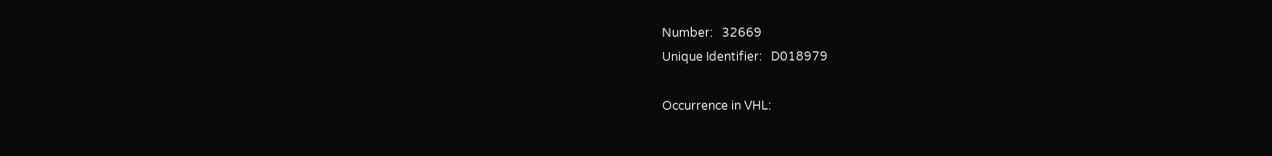Number:   32669
Unique Identifier:   D018979

Occurrence in VHL: